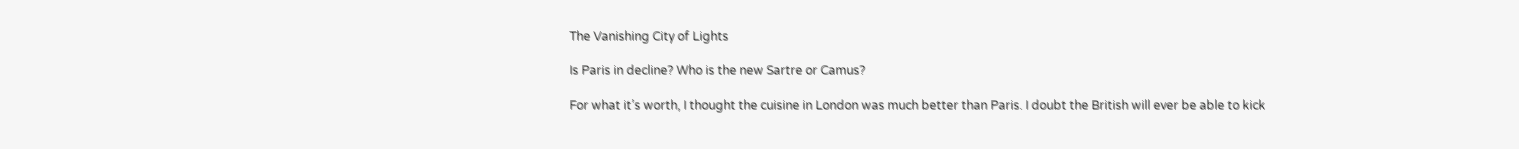The Vanishing City of Lights

Is Paris in decline? Who is the new Sartre or Camus?

For what it’s worth, I thought the cuisine in London was much better than Paris. I doubt the British will ever be able to kick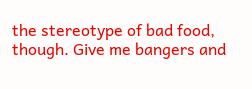the stereotype of bad food, though. Give me bangers and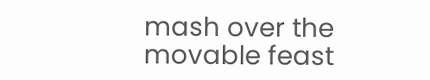mash over the movable feast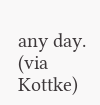any day. (via Kottke)